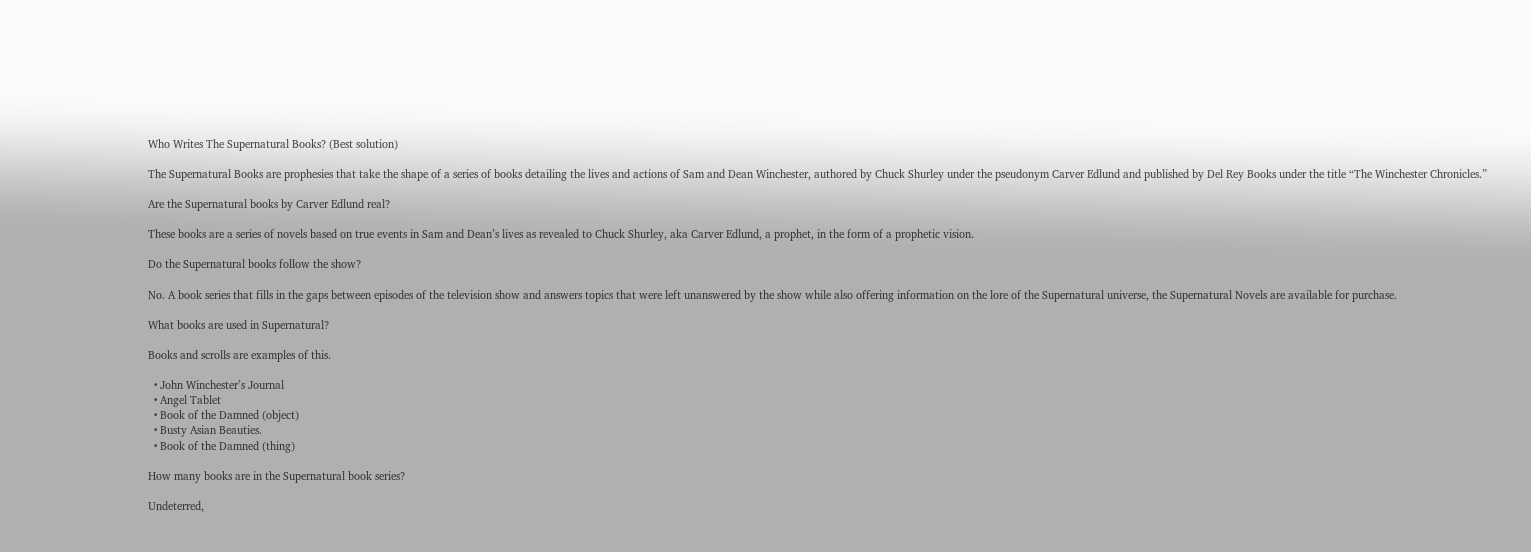Who Writes The Supernatural Books? (Best solution)

The Supernatural Books are prophesies that take the shape of a series of books detailing the lives and actions of Sam and Dean Winchester, authored by Chuck Shurley under the pseudonym Carver Edlund and published by Del Rey Books under the title “The Winchester Chronicles.”

Are the Supernatural books by Carver Edlund real?

These books are a series of novels based on true events in Sam and Dean’s lives as revealed to Chuck Shurley, aka Carver Edlund, a prophet, in the form of a prophetic vision.

Do the Supernatural books follow the show?

No. A book series that fills in the gaps between episodes of the television show and answers topics that were left unanswered by the show while also offering information on the lore of the Supernatural universe, the Supernatural Novels are available for purchase.

What books are used in Supernatural?

Books and scrolls are examples of this.

  • John Winchester’s Journal
  • Angel Tablet
  • Book of the Damned (object)
  • Busty Asian Beauties.
  • Book of the Damned (thing)

How many books are in the Supernatural book series?

Undeterred,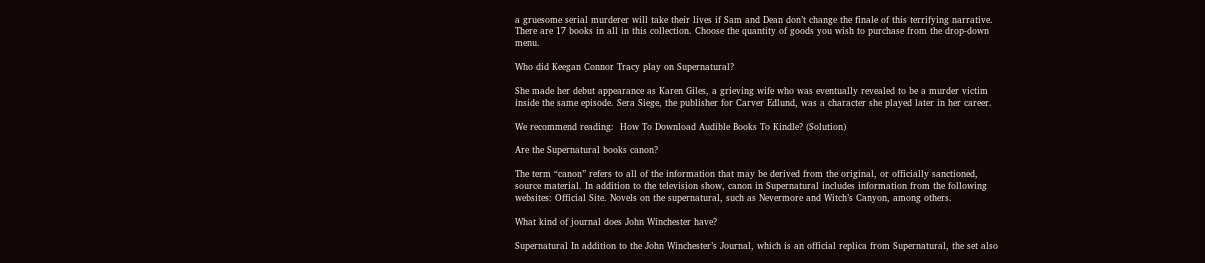a gruesome serial murderer will take their lives if Sam and Dean don’t change the finale of this terrifying narrative. There are 17 books in all in this collection. Choose the quantity of goods you wish to purchase from the drop-down menu.

Who did Keegan Connor Tracy play on Supernatural?

She made her debut appearance as Karen Giles, a grieving wife who was eventually revealed to be a murder victim inside the same episode. Sera Siege, the publisher for Carver Edlund, was a character she played later in her career.

We recommend reading:  How To Download Audible Books To Kindle? (Solution)

Are the Supernatural books canon?

The term “canon” refers to all of the information that may be derived from the original, or officially sanctioned, source material. In addition to the television show, canon in Supernatural includes information from the following websites: Official Site. Novels on the supernatural, such as Nevermore and Witch’s Canyon, among others.

What kind of journal does John Winchester have?

Supernatural In addition to the John Winchester’s Journal, which is an official replica from Supernatural, the set also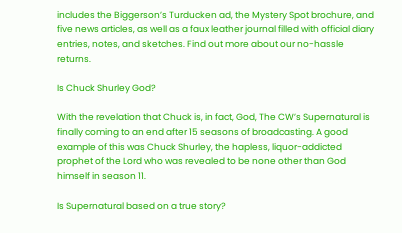includes the Biggerson’s Turducken ad, the Mystery Spot brochure, and five news articles, as well as a faux leather journal filled with official diary entries, notes, and sketches. Find out more about our no-hassle returns.

Is Chuck Shurley God?

With the revelation that Chuck is, in fact, God, The CW’s Supernatural is finally coming to an end after 15 seasons of broadcasting. A good example of this was Chuck Shurley, the hapless, liquor-addicted prophet of the Lord who was revealed to be none other than God himself in season 11.

Is Supernatural based on a true story?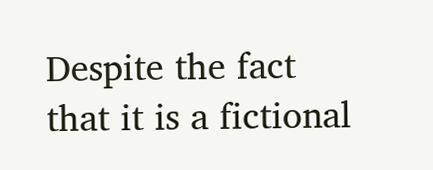Despite the fact that it is a fictional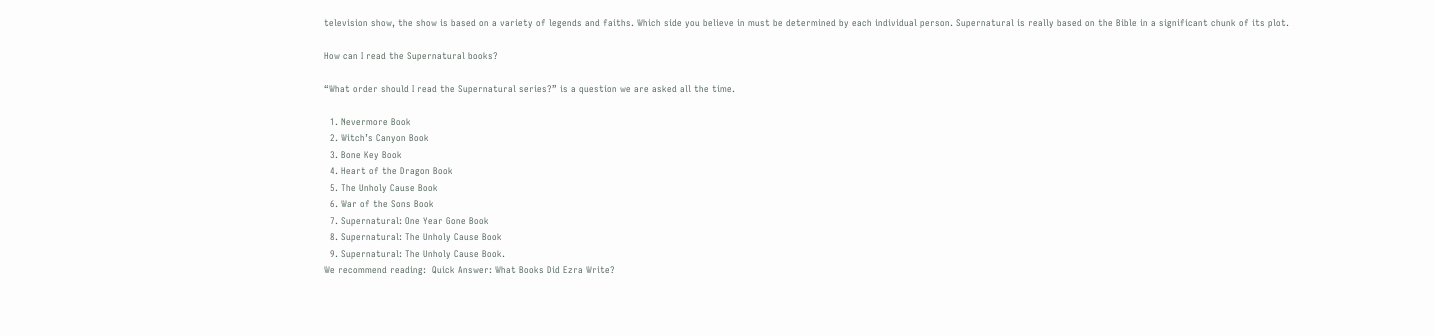television show, the show is based on a variety of legends and faiths. Which side you believe in must be determined by each individual person. Supernatural is really based on the Bible in a significant chunk of its plot.

How can I read the Supernatural books?

“What order should I read the Supernatural series?” is a question we are asked all the time.

  1. Nevermore Book
  2. Witch’s Canyon Book
  3. Bone Key Book
  4. Heart of the Dragon Book
  5. The Unholy Cause Book
  6. War of the Sons Book
  7. Supernatural: One Year Gone Book
  8. Supernatural: The Unholy Cause Book
  9. Supernatural: The Unholy Cause Book.
We recommend reading:  Quick Answer: What Books Did Ezra Write?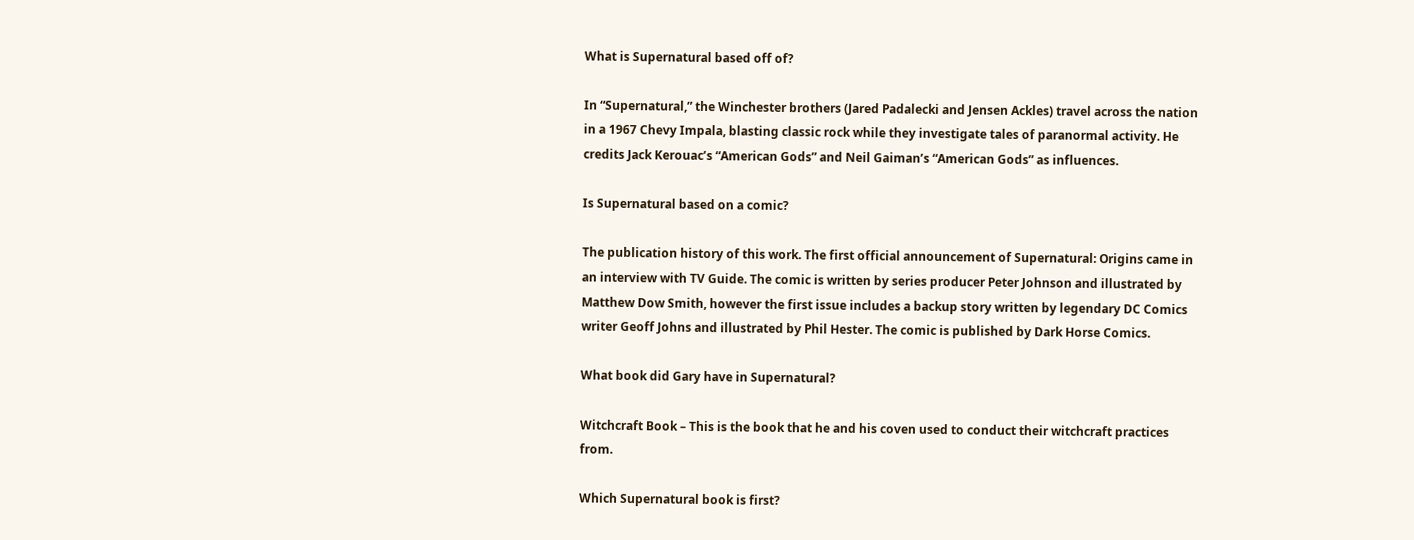What is Supernatural based off of?

In “Supernatural,” the Winchester brothers (Jared Padalecki and Jensen Ackles) travel across the nation in a 1967 Chevy Impala, blasting classic rock while they investigate tales of paranormal activity. He credits Jack Kerouac’s “American Gods” and Neil Gaiman’s “American Gods” as influences.

Is Supernatural based on a comic?

The publication history of this work. The first official announcement of Supernatural: Origins came in an interview with TV Guide. The comic is written by series producer Peter Johnson and illustrated by Matthew Dow Smith, however the first issue includes a backup story written by legendary DC Comics writer Geoff Johns and illustrated by Phil Hester. The comic is published by Dark Horse Comics.

What book did Gary have in Supernatural?

Witchcraft Book – This is the book that he and his coven used to conduct their witchcraft practices from.

Which Supernatural book is first?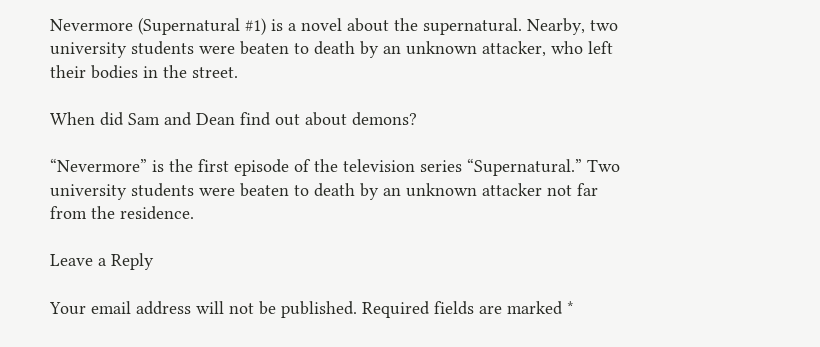Nevermore (Supernatural #1) is a novel about the supernatural. Nearby, two university students were beaten to death by an unknown attacker, who left their bodies in the street.

When did Sam and Dean find out about demons?

“Nevermore” is the first episode of the television series “Supernatural.” Two university students were beaten to death by an unknown attacker not far from the residence.

Leave a Reply

Your email address will not be published. Required fields are marked *